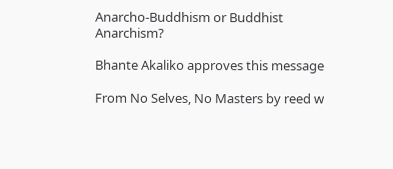Anarcho-Buddhism or Buddhist Anarchism?

Bhante Akaliko approves this message

From No Selves, No Masters by reed w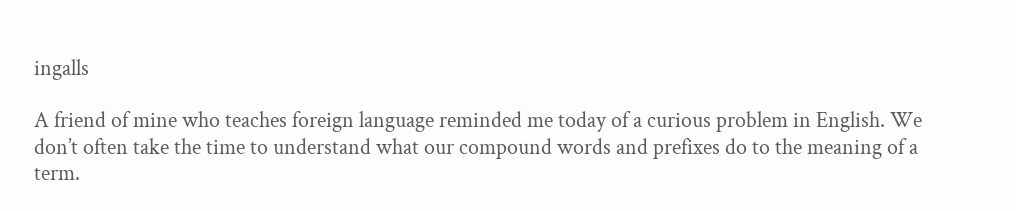ingalls

A friend of mine who teaches foreign language reminded me today of a curious problem in English. We don’t often take the time to understand what our compound words and prefixes do to the meaning of a term.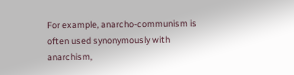For example, anarcho-communism is often used synonymously with anarchism,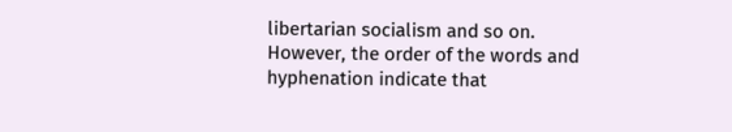libertarian socialism and so on. However, the order of the words and hyphenation indicate that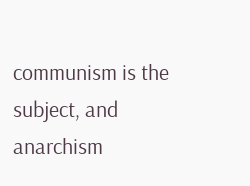communism is the subject, and anarchism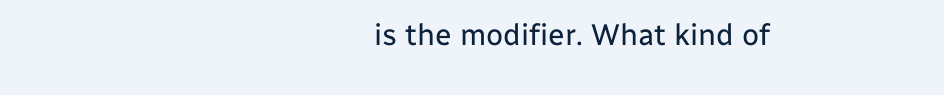is the modifier. What kind of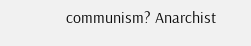communism? Anarchist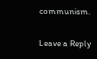communism.

Leave a Reply